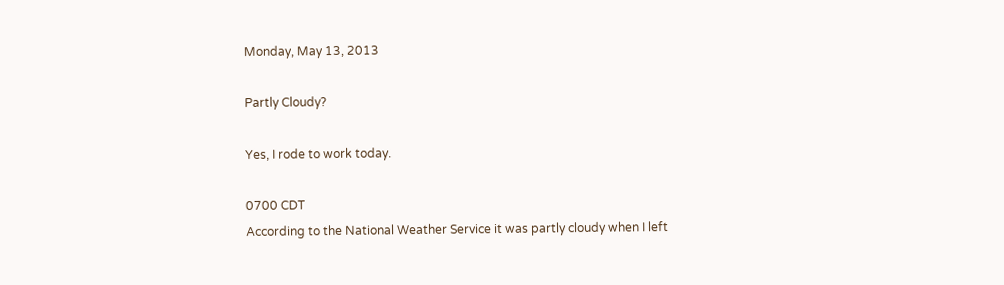Monday, May 13, 2013

Partly Cloudy?

Yes, I rode to work today.

0700 CDT
According to the National Weather Service it was partly cloudy when I left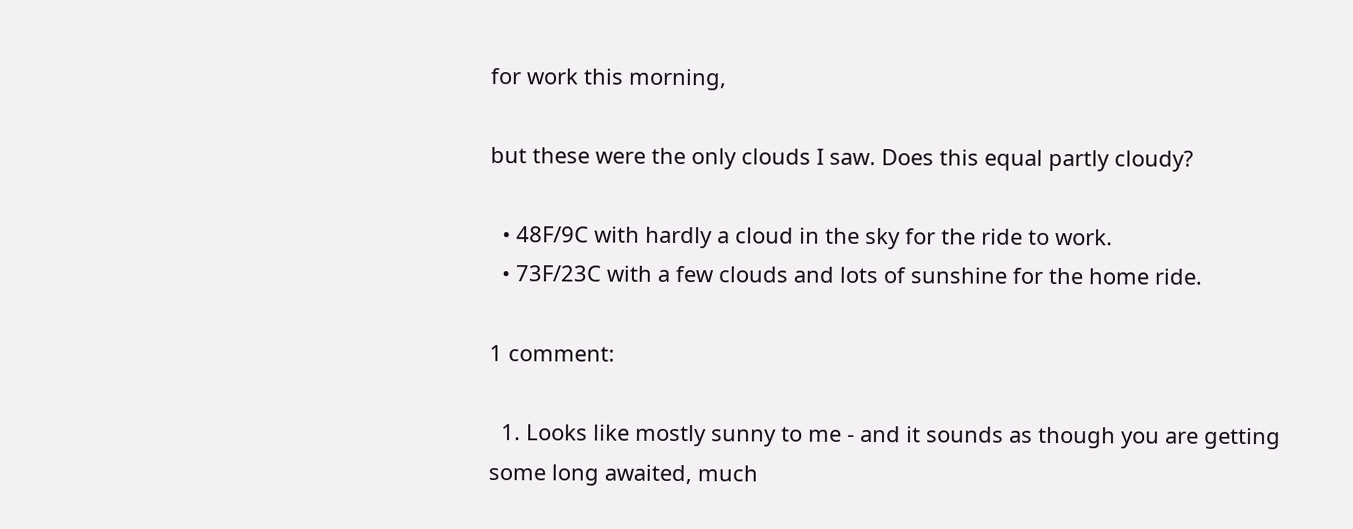for work this morning,

but these were the only clouds I saw. Does this equal partly cloudy?

  • 48F/9C with hardly a cloud in the sky for the ride to work.
  • 73F/23C with a few clouds and lots of sunshine for the home ride.

1 comment:

  1. Looks like mostly sunny to me - and it sounds as though you are getting some long awaited, much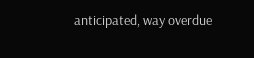anticipated, way overdue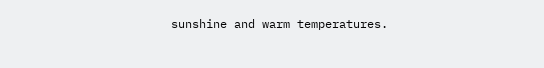sunshine and warm temperatures.